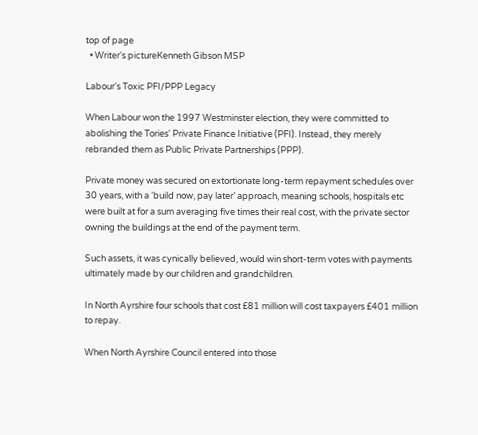top of page
  • Writer's pictureKenneth Gibson MSP

Labour's Toxic PFI/PPP Legacy

When Labour won the 1997 Westminster election, they were committed to abolishing the Tories' Private Finance Initiative (PFI). Instead, they merely rebranded them as Public Private Partnerships (PPP).

Private money was secured on extortionate long-term repayment schedules over 30 years, with a ‘build now, pay later’ approach, meaning schools, hospitals etc were built at for a sum averaging five times their real cost, with the private sector owning the buildings at the end of the payment term.

Such assets, it was cynically believed, would win short-term votes with payments ultimately made by our children and grandchildren.

In North Ayrshire four schools that cost £81 million will cost taxpayers £401 million to repay.

When North Ayrshire Council entered into those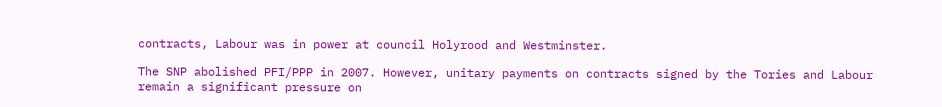contracts, Labour was in power at council Holyrood and Westminster.

The SNP abolished PFI/PPP in 2007. However, unitary payments on contracts signed by the Tories and Labour remain a significant pressure on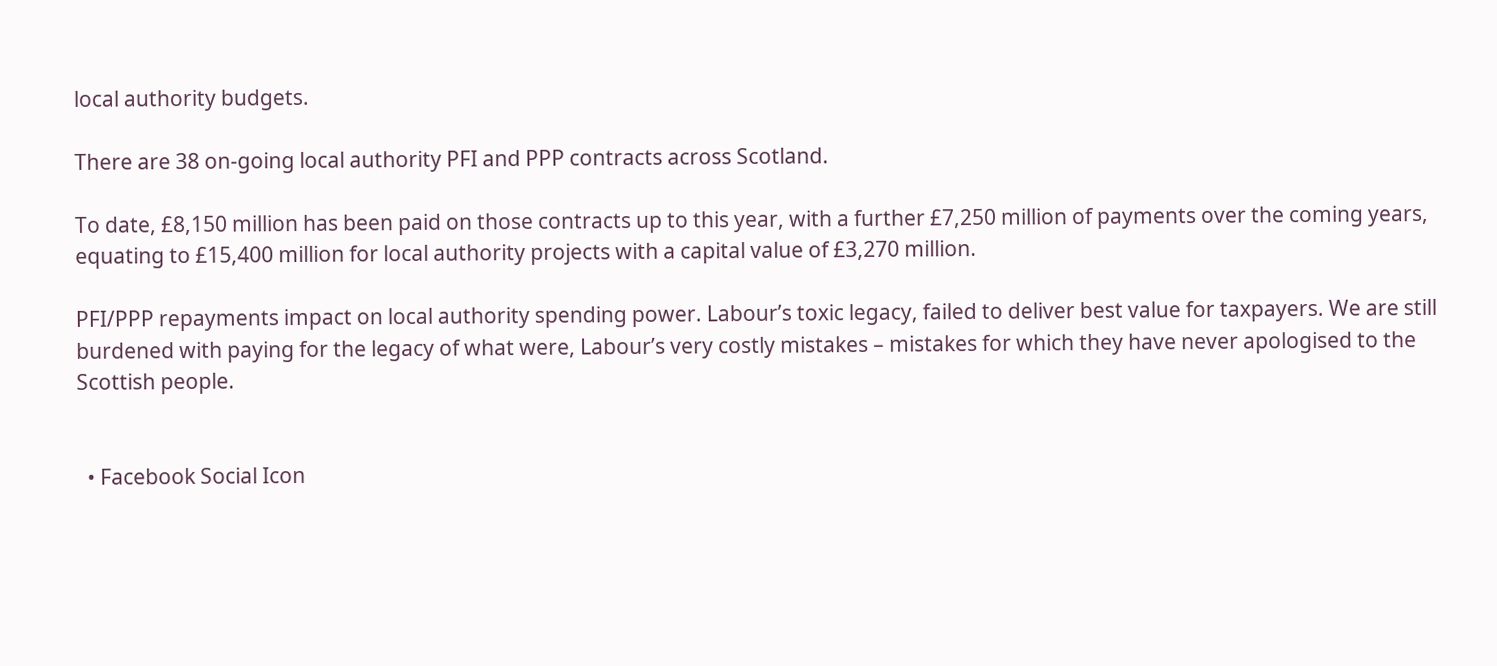local authority budgets.

There are 38 on-going local authority PFI and PPP contracts across Scotland.

To date, £8,150 million has been paid on those contracts up to this year, with a further £7,250 million of payments over the coming years, equating to £15,400 million for local authority projects with a capital value of £3,270 million.

PFI/PPP repayments impact on local authority spending power. Labour’s toxic legacy, failed to deliver best value for taxpayers. We are still burdened with paying for the legacy of what were, Labour’s very costly mistakes – mistakes for which they have never apologised to the Scottish people.


  • Facebook Social Icon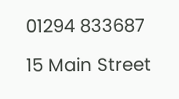01294 833687

15 Main Street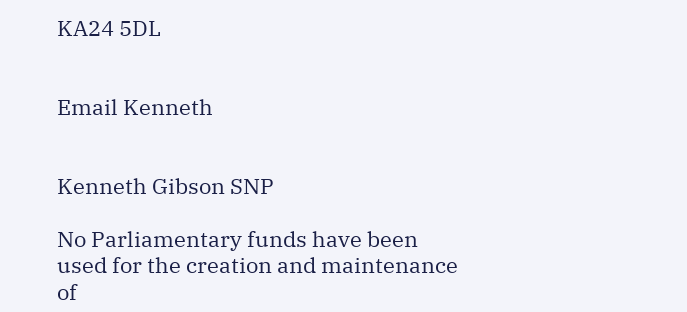KA24 5DL


Email Kenneth


Kenneth Gibson SNP

No Parliamentary funds have been used for the creation and maintenance of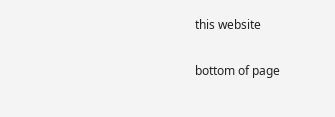this website

bottom of page